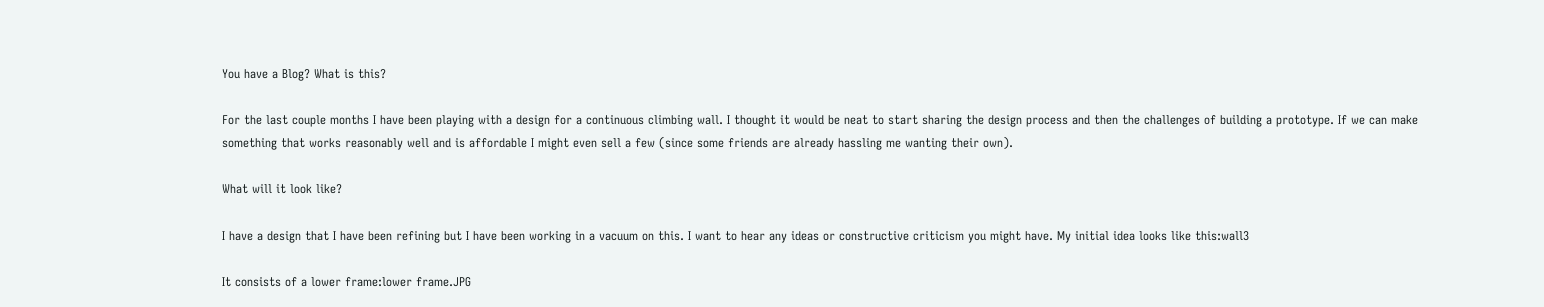You have a Blog? What is this?

For the last couple months I have been playing with a design for a continuous climbing wall. I thought it would be neat to start sharing the design process and then the challenges of building a prototype. If we can make something that works reasonably well and is affordable I might even sell a few (since some friends are already hassling me wanting their own).

What will it look like?

I have a design that I have been refining but I have been working in a vacuum on this. I want to hear any ideas or constructive criticism you might have. My initial idea looks like this:wall3

It consists of a lower frame:lower frame.JPG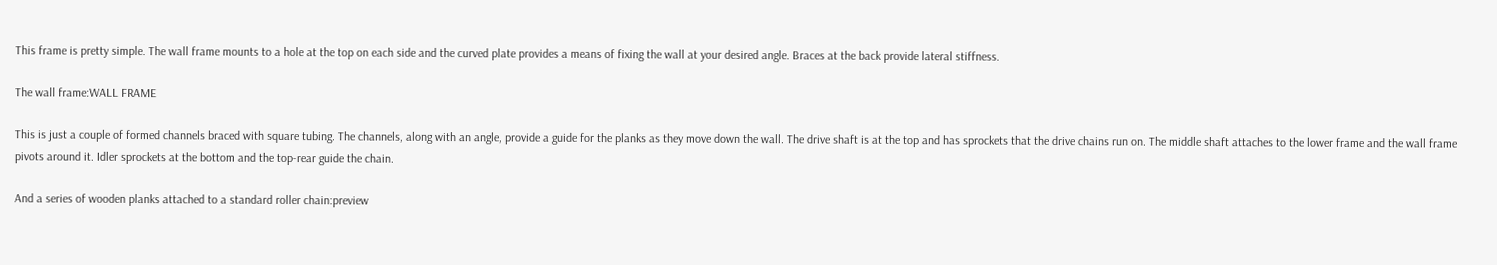This frame is pretty simple. The wall frame mounts to a hole at the top on each side and the curved plate provides a means of fixing the wall at your desired angle. Braces at the back provide lateral stiffness.

The wall frame:WALL FRAME

This is just a couple of formed channels braced with square tubing. The channels, along with an angle, provide a guide for the planks as they move down the wall. The drive shaft is at the top and has sprockets that the drive chains run on. The middle shaft attaches to the lower frame and the wall frame pivots around it. Idler sprockets at the bottom and the top-rear guide the chain.

And a series of wooden planks attached to a standard roller chain:preview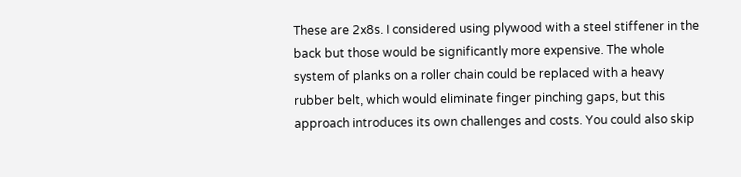These are 2x8s. I considered using plywood with a steel stiffener in the back but those would be significantly more expensive. The whole system of planks on a roller chain could be replaced with a heavy rubber belt, which would eliminate finger pinching gaps, but this approach introduces its own challenges and costs. You could also skip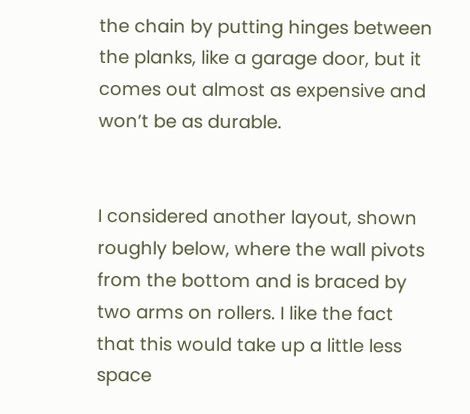the chain by putting hinges between the planks, like a garage door, but it comes out almost as expensive and won’t be as durable.


I considered another layout, shown roughly below, where the wall pivots from the bottom and is braced by two arms on rollers. I like the fact that this would take up a little less space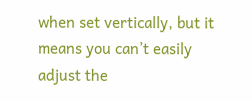when set vertically, but it means you can’t easily adjust the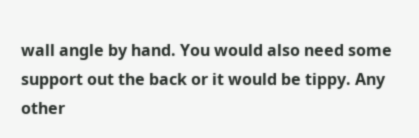wall angle by hand. You would also need some support out the back or it would be tippy. Any other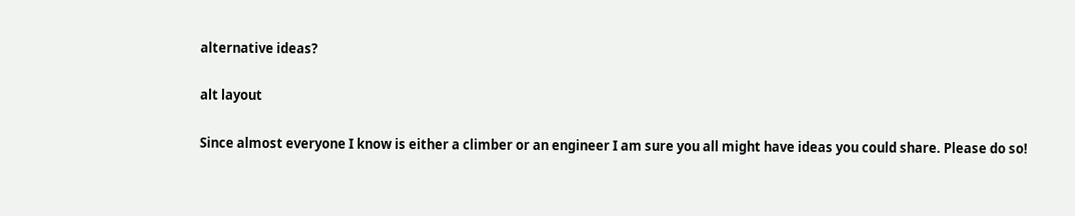alternative ideas?

alt layout

Since almost everyone I know is either a climber or an engineer I am sure you all might have ideas you could share. Please do so!